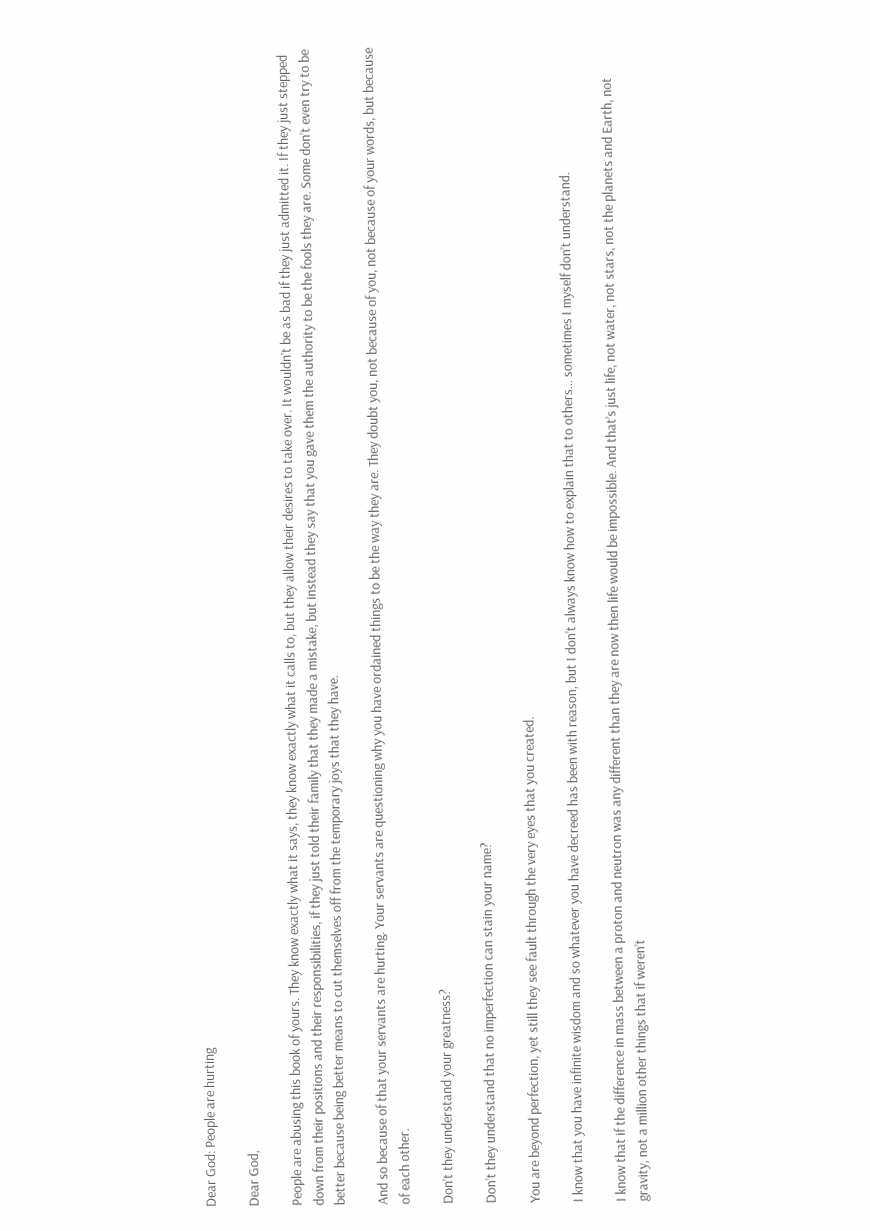Dear God: People are hurting

Dear God,

People are abusing this book of yours. They know exactly what it says, they know exactly what it calls to, but they allow their desires to take over. It wouldn’t be as bad if they just admitted it. If they just stepped down from their positions and their responsibilities, if they just told their family that they made a mistake, but instead they say that you gave them the authority to be the fools they are. Some don’t even try to be better because being better means to cut themselves off from the temporary joys that they have.

And so because of that your servants are hurting. Your servants are questioning why you have ordained things to be the way they are. They doubt you, not because of you, not because of your words, but because of each other.

Don’t they understand your greatness?

Don’t they understand that no imperfection can stain your name?

You are beyond perfection, yet still they see fault through the very eyes that you created.

I know that you have infinite wisdom and so whatever you have decreed has been with reason, but I don’t always know how to explain that to others… sometimes I myself don’t understand.

I know that if the difference in mass between a proton and neutron was any different than they are now then life would be impossible. And that’s just life, not water, not stars, not the planets and Earth, not gravity, not a million other things that if weren’t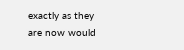exactly as they are now would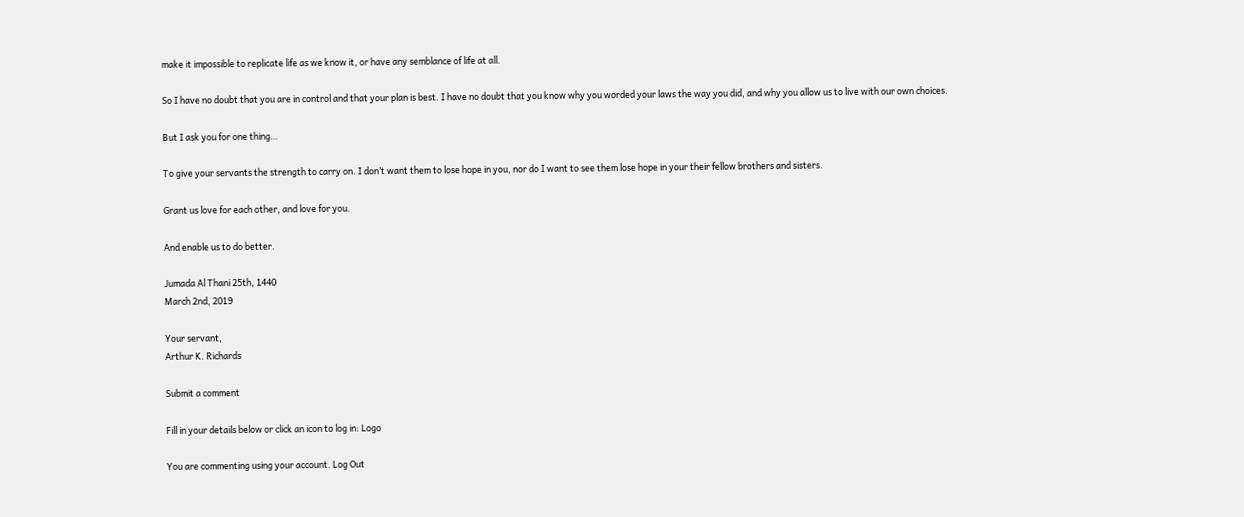make it impossible to replicate life as we know it, or have any semblance of life at all.

So I have no doubt that you are in control and that your plan is best. I have no doubt that you know why you worded your laws the way you did, and why you allow us to live with our own choices.

But I ask you for one thing…

To give your servants the strength to carry on. I don’t want them to lose hope in you, nor do I want to see them lose hope in your their fellow brothers and sisters.

Grant us love for each other, and love for you.

And enable us to do better.

Jumada Al Thani 25th, 1440
March 2nd, 2019

Your servant,
Arthur K. Richards

Submit a comment

Fill in your details below or click an icon to log in: Logo

You are commenting using your account. Log Out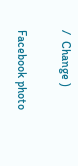/  Change )

Facebook photo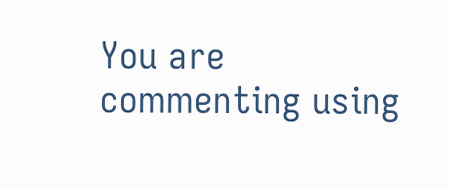You are commenting using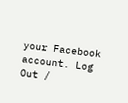your Facebook account. Log Out /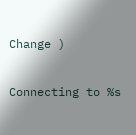Change )

Connecting to %s